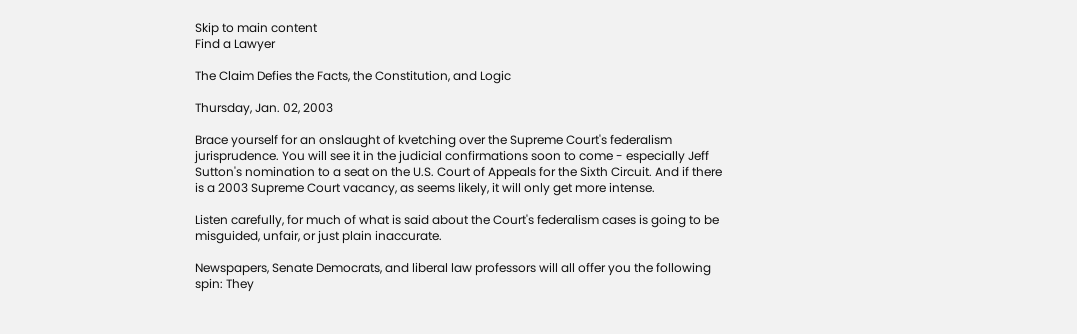Skip to main content
Find a Lawyer

The Claim Defies the Facts, the Constitution, and Logic

Thursday, Jan. 02, 2003

Brace yourself for an onslaught of kvetching over the Supreme Court's federalism jurisprudence. You will see it in the judicial confirmations soon to come - especially Jeff Sutton's nomination to a seat on the U.S. Court of Appeals for the Sixth Circuit. And if there is a 2003 Supreme Court vacancy, as seems likely, it will only get more intense.

Listen carefully, for much of what is said about the Court's federalism cases is going to be misguided, unfair, or just plain inaccurate.

Newspapers, Senate Democrats, and liberal law professors will all offer you the following spin: They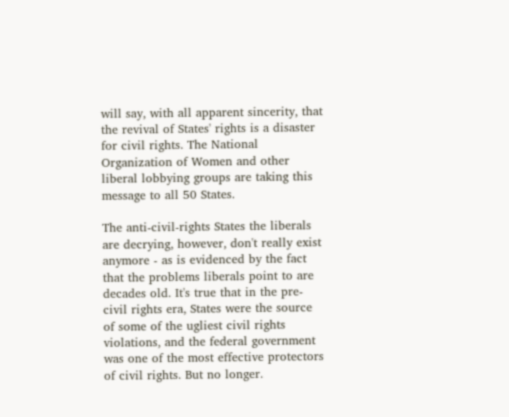will say, with all apparent sincerity, that the revival of States' rights is a disaster for civil rights. The National Organization of Women and other liberal lobbying groups are taking this message to all 50 States.

The anti-civil-rights States the liberals are decrying, however, don't really exist anymore - as is evidenced by the fact that the problems liberals point to are decades old. It's true that in the pre-civil rights era, States were the source of some of the ugliest civil rights violations, and the federal government was one of the most effective protectors of civil rights. But no longer.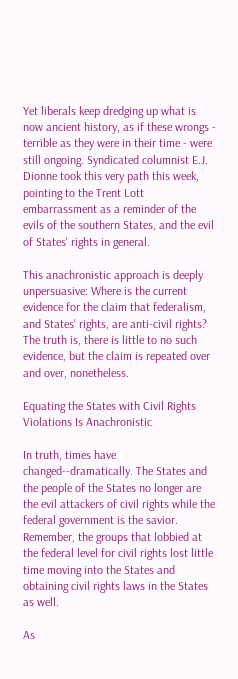Yet liberals keep dredging up what is now ancient history, as if these wrongs - terrible as they were in their time - were still ongoing. Syndicated columnist E.J. Dionne took this very path this week, pointing to the Trent Lott embarrassment as a reminder of the evils of the southern States, and the evil of States' rights in general.

This anachronistic approach is deeply unpersuasive: Where is the current evidence for the claim that federalism, and States' rights, are anti-civil rights? The truth is, there is little to no such evidence, but the claim is repeated over and over, nonetheless.

Equating the States with Civil Rights Violations Is Anachronistic

In truth, times have changed--dramatically. The States and the people of the States no longer are the evil attackers of civil rights while the federal government is the savior. Remember, the groups that lobbied at the federal level for civil rights lost little time moving into the States and obtaining civil rights laws in the States as well.

As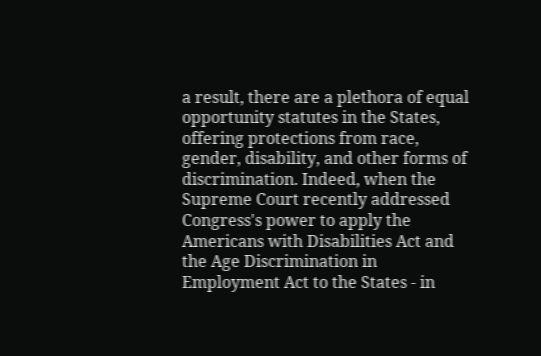a result, there are a plethora of equal opportunity statutes in the States, offering protections from race, gender, disability, and other forms of discrimination. Indeed, when the Supreme Court recently addressed Congress's power to apply the Americans with Disabilities Act and the Age Discrimination in Employment Act to the States - in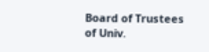Board of Trustees of Univ.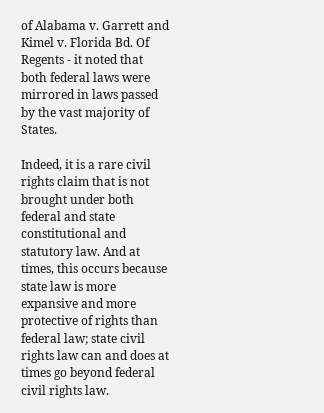of Alabama v. Garrett and Kimel v. Florida Bd. Of Regents - it noted that both federal laws were mirrored in laws passed by the vast majority of States.

Indeed, it is a rare civil rights claim that is not brought under both federal and state constitutional and statutory law. And at times, this occurs because state law is more expansive and more protective of rights than federal law; state civil rights law can and does at times go beyond federal civil rights law.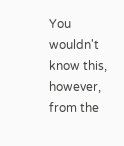You wouldn't know this, however, from the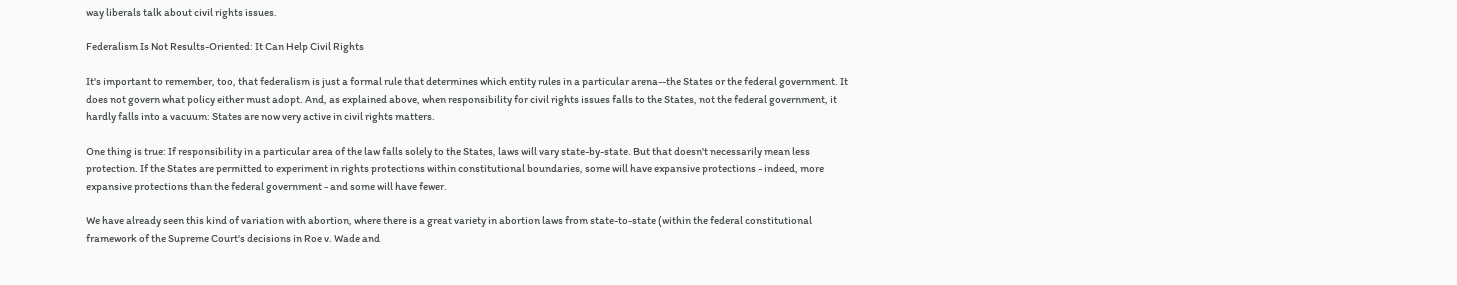way liberals talk about civil rights issues.

Federalism Is Not Results-Oriented: It Can Help Civil Rights

It's important to remember, too, that federalism is just a formal rule that determines which entity rules in a particular arena--the States or the federal government. It does not govern what policy either must adopt. And, as explained above, when responsibility for civil rights issues falls to the States, not the federal government, it hardly falls into a vacuum: States are now very active in civil rights matters.

One thing is true: If responsibility in a particular area of the law falls solely to the States, laws will vary state-by-state. But that doesn't necessarily mean less protection. If the States are permitted to experiment in rights protections within constitutional boundaries, some will have expansive protections - indeed, more expansive protections than the federal government - and some will have fewer.

We have already seen this kind of variation with abortion, where there is a great variety in abortion laws from state-to-state (within the federal constitutional framework of the Supreme Court's decisions in Roe v. Wade and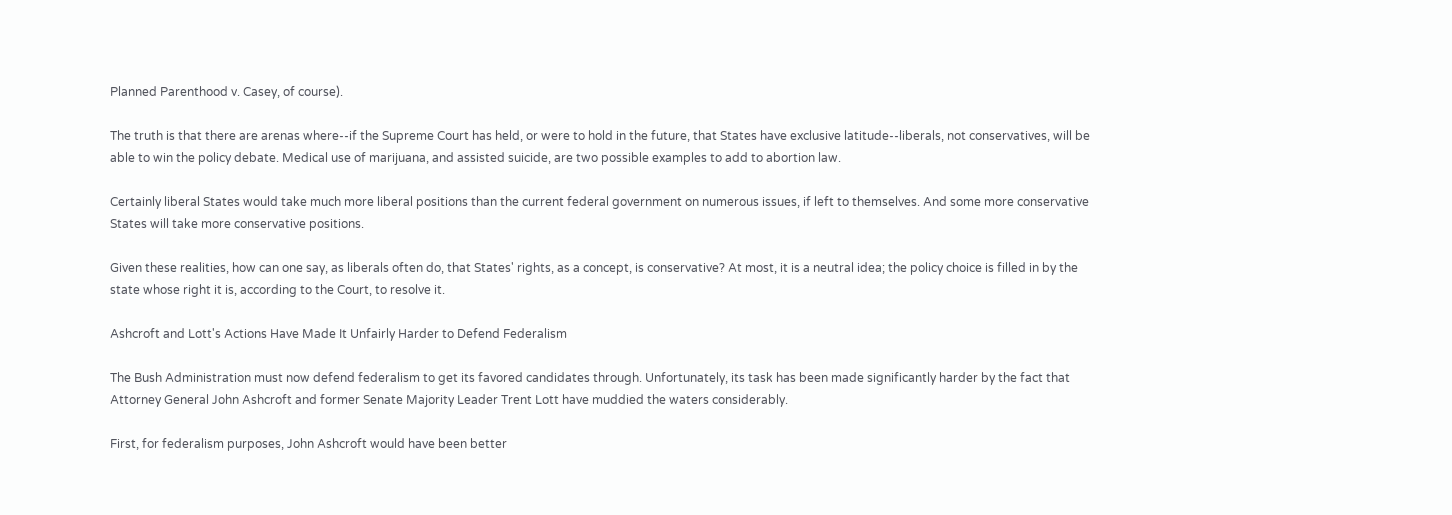Planned Parenthood v. Casey, of course).

The truth is that there are arenas where--if the Supreme Court has held, or were to hold in the future, that States have exclusive latitude--liberals, not conservatives, will be able to win the policy debate. Medical use of marijuana, and assisted suicide, are two possible examples to add to abortion law.

Certainly liberal States would take much more liberal positions than the current federal government on numerous issues, if left to themselves. And some more conservative States will take more conservative positions.

Given these realities, how can one say, as liberals often do, that States' rights, as a concept, is conservative? At most, it is a neutral idea; the policy choice is filled in by the state whose right it is, according to the Court, to resolve it.

Ashcroft and Lott's Actions Have Made It Unfairly Harder to Defend Federalism

The Bush Administration must now defend federalism to get its favored candidates through. Unfortunately, its task has been made significantly harder by the fact that Attorney General John Ashcroft and former Senate Majority Leader Trent Lott have muddied the waters considerably.

First, for federalism purposes, John Ashcroft would have been better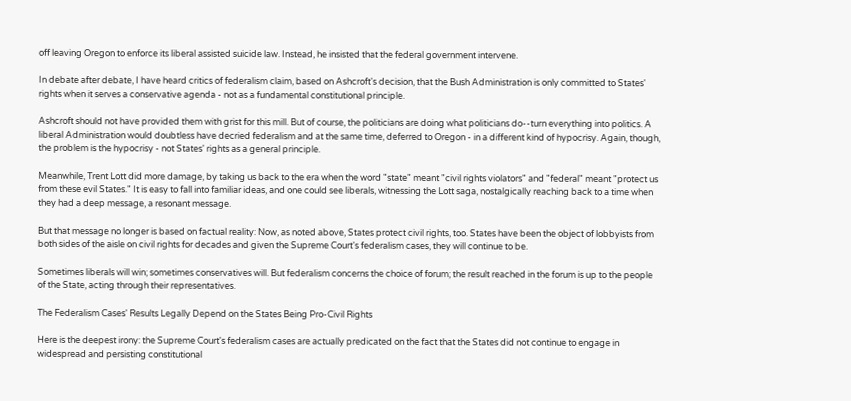off leaving Oregon to enforce its liberal assisted suicide law. Instead, he insisted that the federal government intervene.

In debate after debate, I have heard critics of federalism claim, based on Ashcroft's decision, that the Bush Administration is only committed to States' rights when it serves a conservative agenda - not as a fundamental constitutional principle.

Ashcroft should not have provided them with grist for this mill. But of course, the politicians are doing what politicians do--turn everything into politics. A liberal Administration would doubtless have decried federalism and at the same time, deferred to Oregon - in a different kind of hypocrisy. Again, though, the problem is the hypocrisy - not States' rights as a general principle.

Meanwhile, Trent Lott did more damage, by taking us back to the era when the word "state" meant "civil rights violators" and "federal" meant "protect us from these evil States." It is easy to fall into familiar ideas, and one could see liberals, witnessing the Lott saga, nostalgically reaching back to a time when they had a deep message, a resonant message.

But that message no longer is based on factual reality: Now, as noted above, States protect civil rights, too. States have been the object of lobbyists from both sides of the aisle on civil rights for decades and given the Supreme Court's federalism cases, they will continue to be.

Sometimes liberals will win; sometimes conservatives will. But federalism concerns the choice of forum; the result reached in the forum is up to the people of the State, acting through their representatives.

The Federalism Cases' Results Legally Depend on the States Being Pro-Civil Rights

Here is the deepest irony: the Supreme Court's federalism cases are actually predicated on the fact that the States did not continue to engage in widespread and persisting constitutional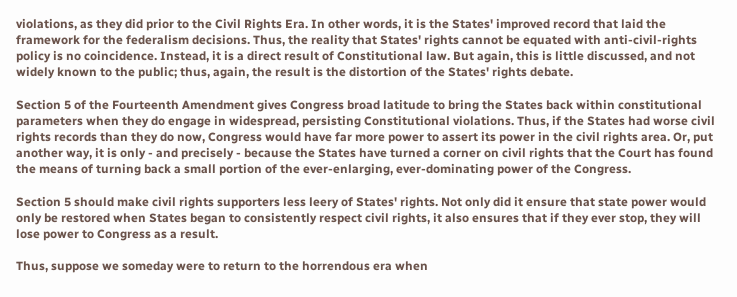violations, as they did prior to the Civil Rights Era. In other words, it is the States' improved record that laid the framework for the federalism decisions. Thus, the reality that States' rights cannot be equated with anti-civil-rights policy is no coincidence. Instead, it is a direct result of Constitutional law. But again, this is little discussed, and not widely known to the public; thus, again, the result is the distortion of the States' rights debate.

Section 5 of the Fourteenth Amendment gives Congress broad latitude to bring the States back within constitutional parameters when they do engage in widespread, persisting Constitutional violations. Thus, if the States had worse civil rights records than they do now, Congress would have far more power to assert its power in the civil rights area. Or, put another way, it is only - and precisely - because the States have turned a corner on civil rights that the Court has found the means of turning back a small portion of the ever-enlarging, ever-dominating power of the Congress.

Section 5 should make civil rights supporters less leery of States' rights. Not only did it ensure that state power would only be restored when States began to consistently respect civil rights, it also ensures that if they ever stop, they will lose power to Congress as a result.

Thus, suppose we someday were to return to the horrendous era when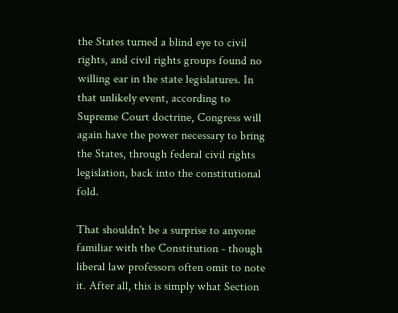the States turned a blind eye to civil rights, and civil rights groups found no willing ear in the state legislatures. In that unlikely event, according to Supreme Court doctrine, Congress will again have the power necessary to bring the States, through federal civil rights legislation, back into the constitutional fold.

That shouldn't be a surprise to anyone familiar with the Constitution - though liberal law professors often omit to note it. After all, this is simply what Section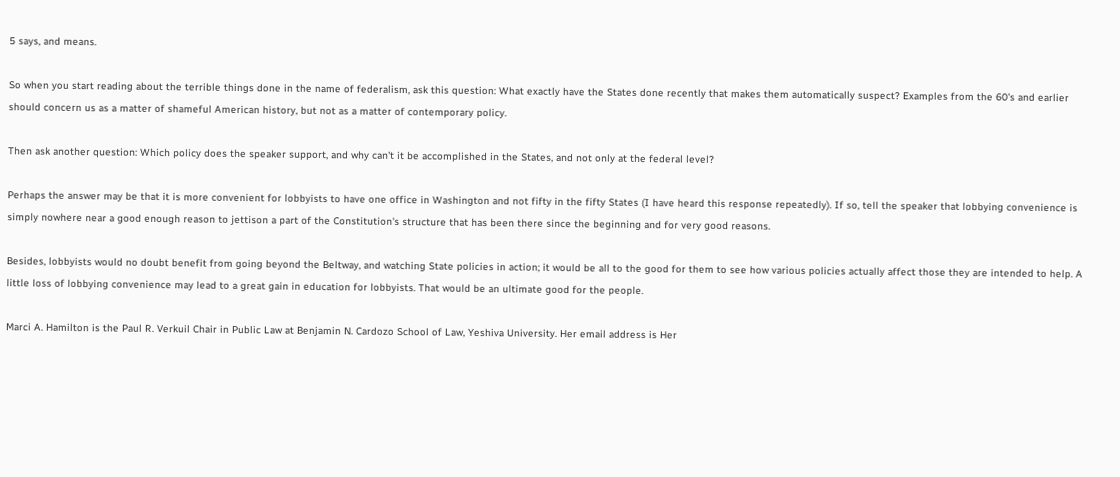5 says, and means.

So when you start reading about the terrible things done in the name of federalism, ask this question: What exactly have the States done recently that makes them automatically suspect? Examples from the 60's and earlier should concern us as a matter of shameful American history, but not as a matter of contemporary policy.

Then ask another question: Which policy does the speaker support, and why can't it be accomplished in the States, and not only at the federal level?

Perhaps the answer may be that it is more convenient for lobbyists to have one office in Washington and not fifty in the fifty States (I have heard this response repeatedly). If so, tell the speaker that lobbying convenience is simply nowhere near a good enough reason to jettison a part of the Constitution's structure that has been there since the beginning and for very good reasons.

Besides, lobbyists would no doubt benefit from going beyond the Beltway, and watching State policies in action; it would be all to the good for them to see how various policies actually affect those they are intended to help. A little loss of lobbying convenience may lead to a great gain in education for lobbyists. That would be an ultimate good for the people.

Marci A. Hamilton is the Paul R. Verkuil Chair in Public Law at Benjamin N. Cardozo School of Law, Yeshiva University. Her email address is Her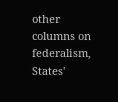other columns on federalism, States'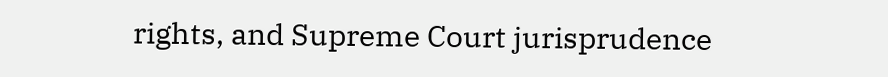rights, and Supreme Court jurisprudence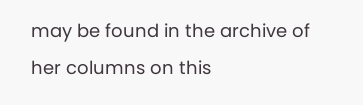may be found in the archive of her columns on this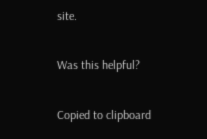site.

Was this helpful?

Copied to clipboard